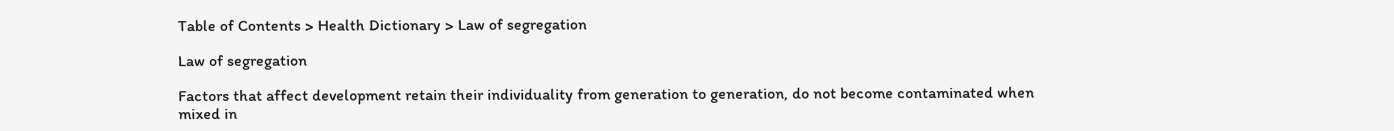Table of Contents > Health Dictionary > Law of segregation

Law of segregation

Factors that affect development retain their individuality from generation to generation, do not become contaminated when mixed in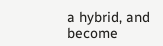a hybrid, and become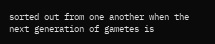sorted out from one another when the next generation of gametes is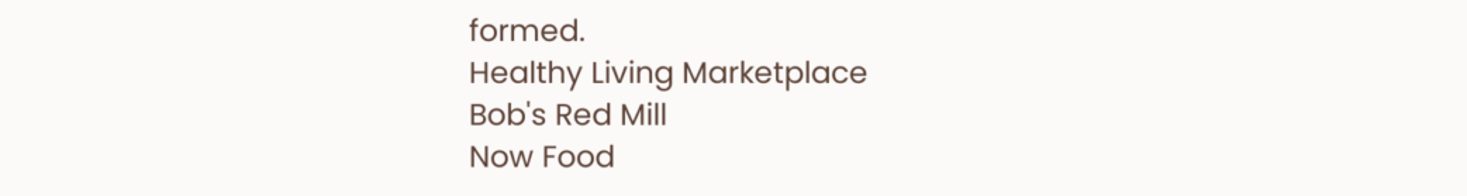formed.
Healthy Living Marketplace
Bob's Red Mill
Now Food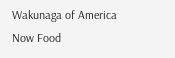Wakunaga of America
Now Food